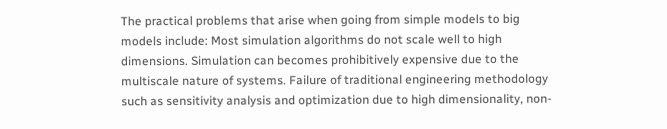The practical problems that arise when going from simple models to big models include: Most simulation algorithms do not scale well to high dimensions. Simulation can becomes prohibitively expensive due to the multiscale nature of systems. Failure of traditional engineering methodology such as sensitivity analysis and optimization due to high dimensionality, non-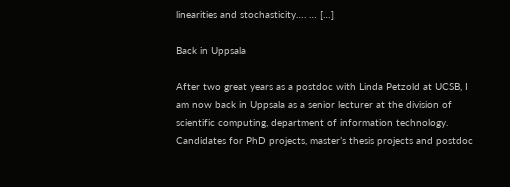linearities and stochasticity…. … […]

Back in Uppsala

After two great years as a postdoc with Linda Petzold at UCSB, I am now back in Uppsala as a senior lecturer at the division of scientific computing, department of information technology. Candidates for PhD projects, master’s thesis projects and postdoc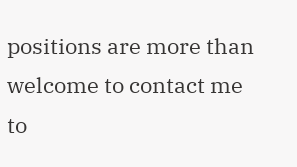positions are more than welcome to contact me to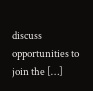discuss opportunities to join the […]